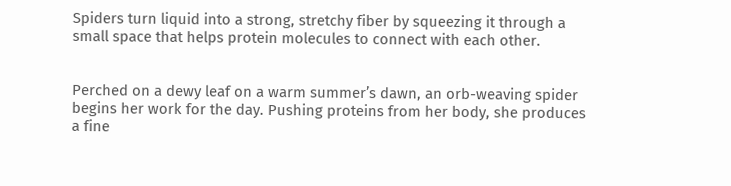Spiders turn liquid into a strong, stretchy fiber by squeezing it through a small space that helps protein molecules to connect with each other.


Perched on a dewy leaf on a warm summer’s dawn, an orb-weaving spider begins her work for the day. Pushing proteins from her body, she produces a fine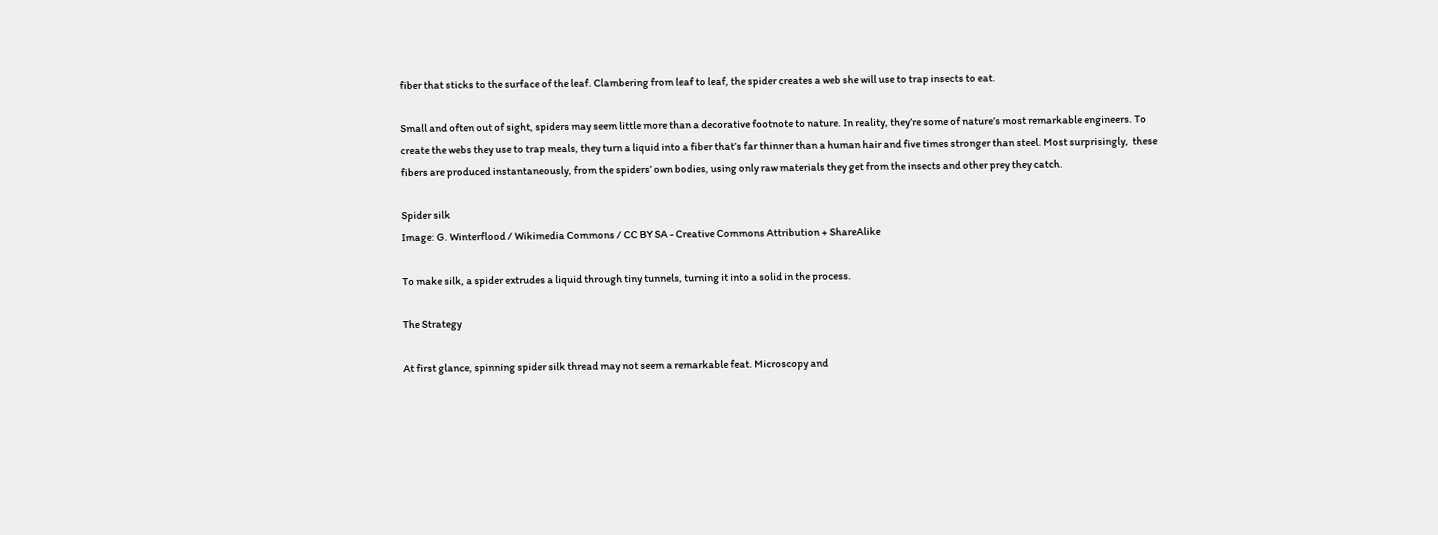fiber that sticks to the surface of the leaf. Clambering from leaf to leaf, the spider creates a web she will use to trap insects to eat.

Small and often out of sight, spiders may seem little more than a decorative footnote to nature. In reality, they’re some of nature’s most remarkable engineers. To create the webs they use to trap meals, they turn a liquid into a fiber that’s far thinner than a human hair and five times stronger than steel. Most surprisingly,  these fibers are produced instantaneously, from the spiders’ own bodies, using only raw materials they get from the insects and other prey they catch.

Spider silk
Image: G. Winterflood / Wikimedia Commons / CC BY SA - Creative Commons Attribution + ShareAlike

To make silk, a spider extrudes a liquid through tiny tunnels, turning it into a solid in the process.

The Strategy

At first glance, spinning spider silk thread may not seem a remarkable feat. Microscopy and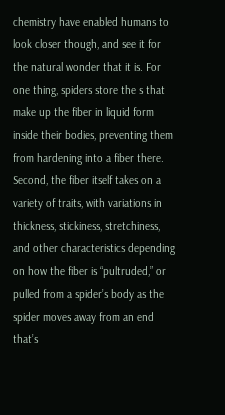chemistry have enabled humans to look closer though, and see it for the natural wonder that it is. For one thing, spiders store the s that make up the fiber in liquid form inside their bodies, preventing them from hardening into a fiber there. Second, the fiber itself takes on a variety of traits, with variations in thickness, stickiness, stretchiness, and other characteristics depending on how the fiber is “pultruded,” or pulled from a spider’s body as the spider moves away from an end that’s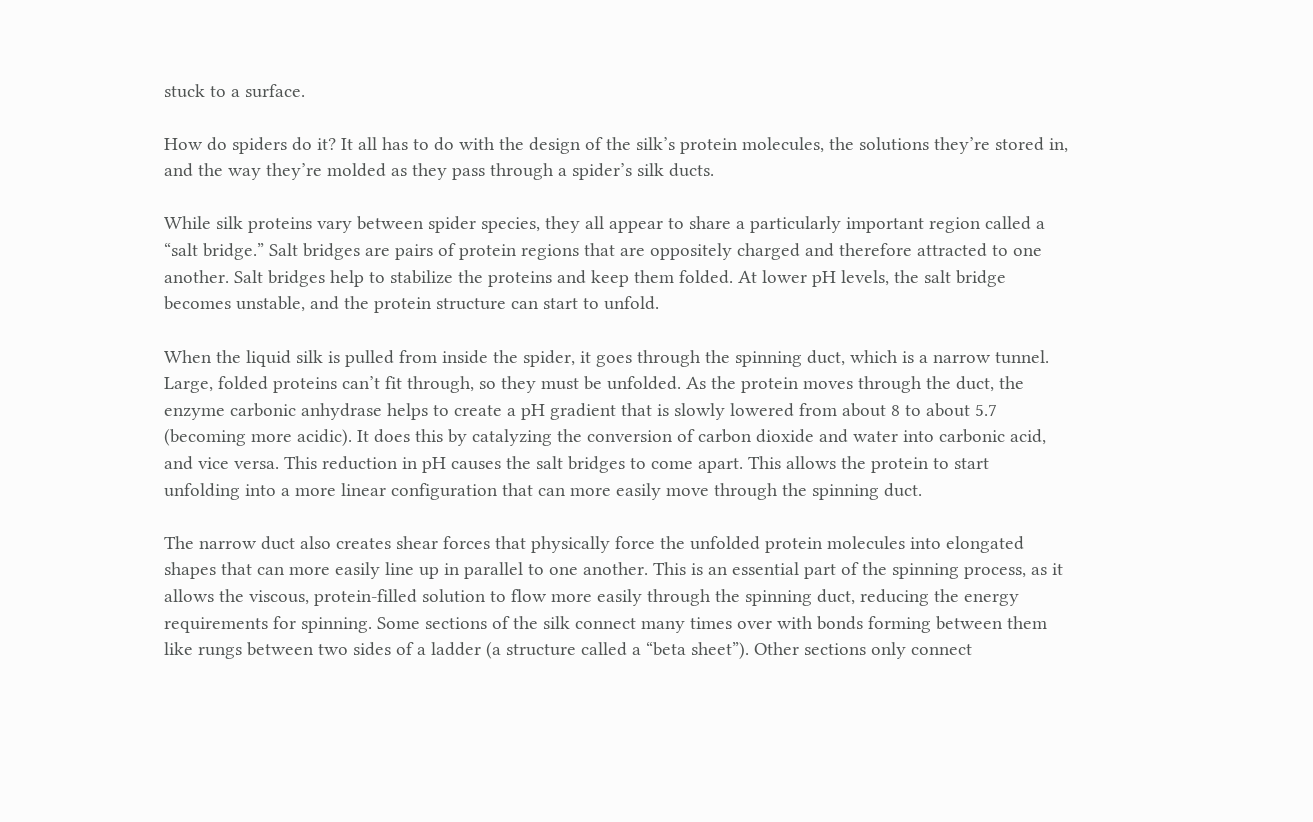stuck to a surface.

How do spiders do it? It all has to do with the design of the silk’s protein molecules, the solutions they’re stored in, and the way they’re molded as they pass through a spider’s silk ducts.

While silk proteins vary between spider species, they all appear to share a particularly important region called a “salt bridge.” Salt bridges are pairs of protein regions that are oppositely charged and therefore attracted to one another. Salt bridges help to stabilize the proteins and keep them folded. At lower pH levels, the salt bridge becomes unstable, and the protein structure can start to unfold.

When the liquid silk is pulled from inside the spider, it goes through the spinning duct, which is a narrow tunnel. Large, folded proteins can’t fit through, so they must be unfolded. As the protein moves through the duct, the enzyme carbonic anhydrase helps to create a pH gradient that is slowly lowered from about 8 to about 5.7 (becoming more acidic). It does this by catalyzing the conversion of carbon dioxide and water into carbonic acid, and vice versa. This reduction in pH causes the salt bridges to come apart. This allows the protein to start unfolding into a more linear configuration that can more easily move through the spinning duct.

The narrow duct also creates shear forces that physically force the unfolded protein molecules into elongated shapes that can more easily line up in parallel to one another. This is an essential part of the spinning process, as it allows the viscous, protein-filled solution to flow more easily through the spinning duct, reducing the energy requirements for spinning. Some sections of the silk connect many times over with bonds forming between them like rungs between two sides of a ladder (a structure called a “beta sheet”). Other sections only connect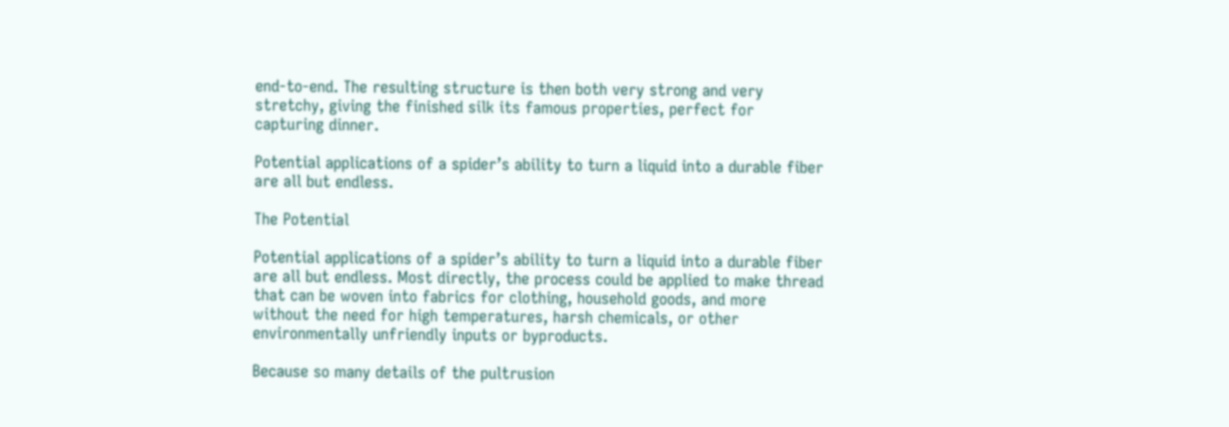end-to-end. The resulting structure is then both very strong and very stretchy, giving the finished silk its famous properties, perfect for capturing dinner.

Potential applications of a spider’s ability to turn a liquid into a durable fiber are all but endless.

The Potential

Potential applications of a spider’s ability to turn a liquid into a durable fiber are all but endless. Most directly, the process could be applied to make thread that can be woven into fabrics for clothing, household goods, and more without the need for high temperatures, harsh chemicals, or other environmentally unfriendly inputs or byproducts.

Because so many details of the pultrusion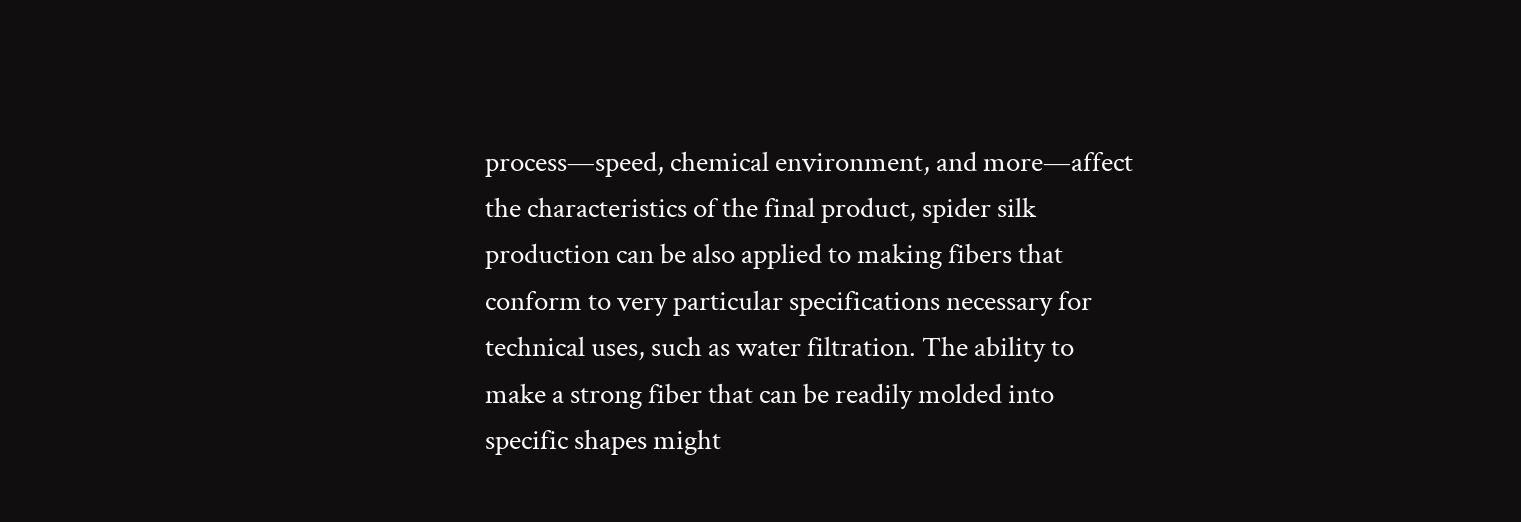process—speed, chemical environment, and more—affect the characteristics of the final product, spider silk production can be also applied to making fibers that conform to very particular specifications necessary for technical uses, such as water filtration. The ability to make a strong fiber that can be readily molded into specific shapes might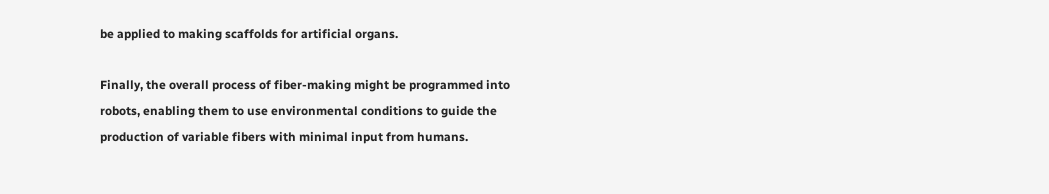be applied to making scaffolds for artificial organs.

Finally, the overall process of fiber-making might be programmed into robots, enabling them to use environmental conditions to guide the production of variable fibers with minimal input from humans.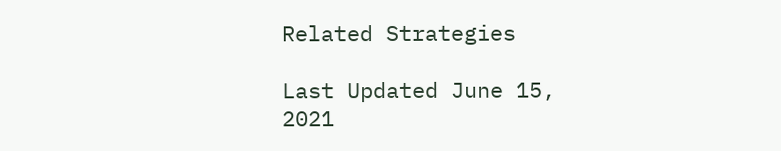Related Strategies

Last Updated June 15, 2021